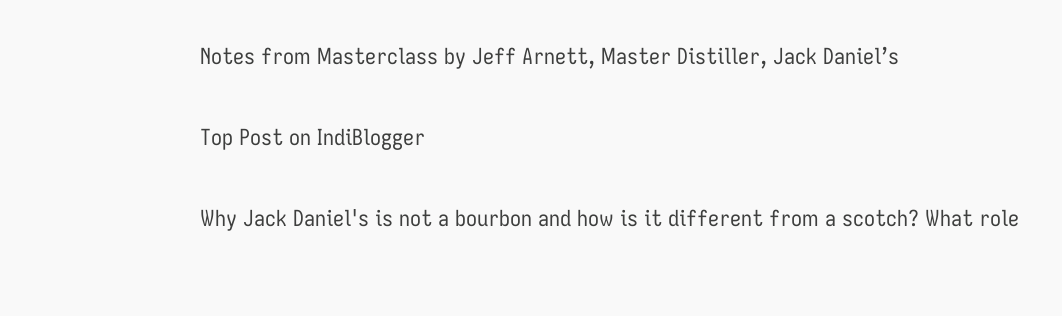Notes from Masterclass by Jeff Arnett, Master Distiller, Jack Daniel’s

Top Post on IndiBlogger

Why Jack Daniel's is not a bourbon and how is it different from a scotch? What role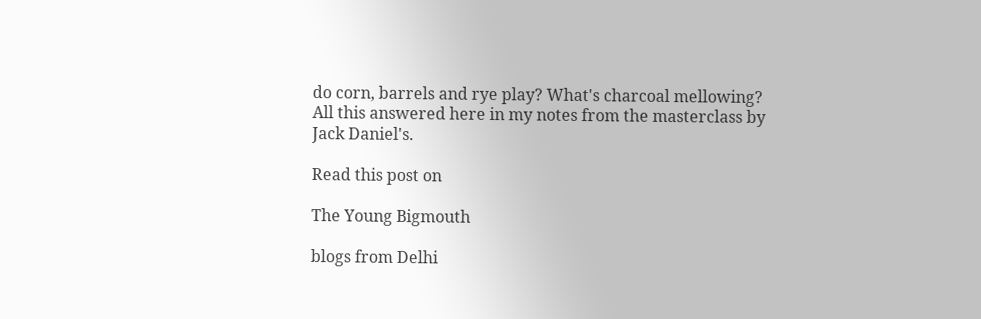do corn, barrels and rye play? What's charcoal mellowing? All this answered here in my notes from the masterclass by Jack Daniel's.

Read this post on

The Young Bigmouth

blogs from Delhi